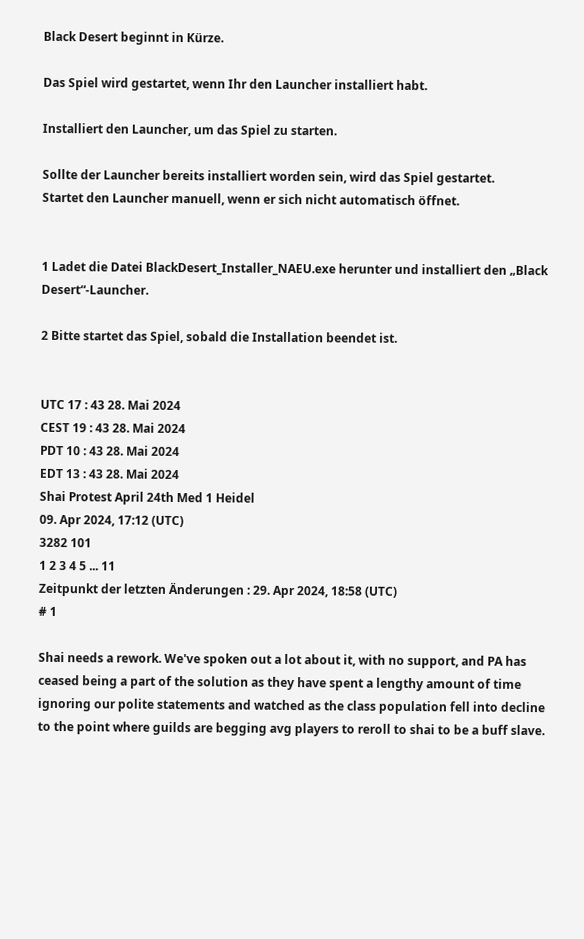Black Desert beginnt in Kürze.

Das Spiel wird gestartet, wenn Ihr den Launcher installiert habt.

Installiert den Launcher, um das Spiel zu starten.

Sollte der Launcher bereits installiert worden sein, wird das Spiel gestartet.
Startet den Launcher manuell, wenn er sich nicht automatisch öffnet.


1 Ladet die Datei BlackDesert_Installer_NAEU.exe herunter und installiert den „Black Desert“-Launcher.

2 Bitte startet das Spiel, sobald die Installation beendet ist.


UTC 17 : 43 28. Mai 2024
CEST 19 : 43 28. Mai 2024
PDT 10 : 43 28. Mai 2024
EDT 13 : 43 28. Mai 2024
Shai Protest April 24th Med 1 Heidel
09. Apr 2024, 17:12 (UTC)
3282 101
1 2 3 4 5 ... 11
Zeitpunkt der letzten Änderungen : 29. Apr 2024, 18:58 (UTC)
# 1

Shai needs a rework. We've spoken out a lot about it, with no support, and PA has ceased being a part of the solution as they have spent a lengthy amount of time ignoring our polite statements and watched as the class population fell into decline to the point where guilds are begging avg players to reroll to shai to be a buff slave.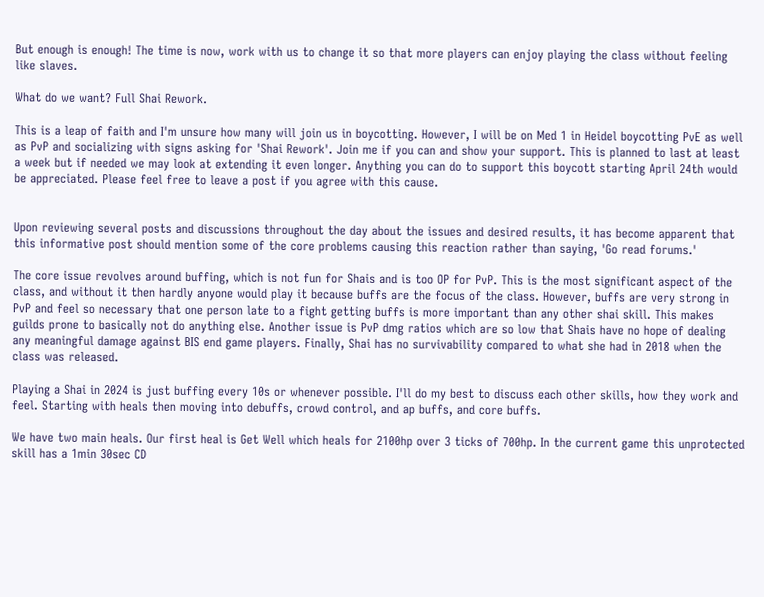But enough is enough! The time is now, work with us to change it so that more players can enjoy playing the class without feeling like slaves.

What do we want? Full Shai Rework.

This is a leap of faith and I'm unsure how many will join us in boycotting. However, I will be on Med 1 in Heidel boycotting PvE as well as PvP and socializing with signs asking for 'Shai Rework'. Join me if you can and show your support. This is planned to last at least a week but if needed we may look at extending it even longer. Anything you can do to support this boycott starting April 24th would be appreciated. Please feel free to leave a post if you agree with this cause.


Upon reviewing several posts and discussions throughout the day about the issues and desired results, it has become apparent that this informative post should mention some of the core problems causing this reaction rather than saying, 'Go read forums.'

The core issue revolves around buffing, which is not fun for Shais and is too OP for PvP. This is the most significant aspect of the class, and without it then hardly anyone would play it because buffs are the focus of the class. However, buffs are very strong in PvP and feel so necessary that one person late to a fight getting buffs is more important than any other shai skill. This makes guilds prone to basically not do anything else. Another issue is PvP dmg ratios which are so low that Shais have no hope of dealing any meaningful damage against BIS end game players. Finally, Shai has no survivability compared to what she had in 2018 when the class was released.

Playing a Shai in 2024 is just buffing every 10s or whenever possible. I'll do my best to discuss each other skills, how they work and feel. Starting with heals then moving into debuffs, crowd control, and ap buffs, and core buffs.

We have two main heals. Our first heal is Get Well which heals for 2100hp over 3 ticks of 700hp. In the current game this unprotected skill has a 1min 30sec CD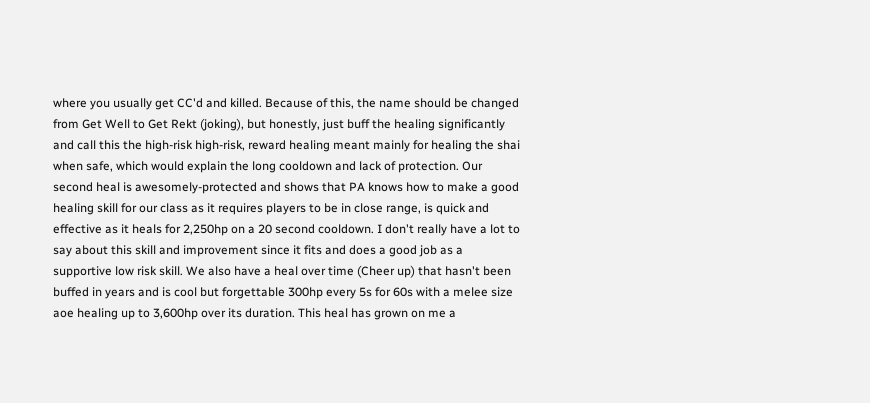where you usually get CC'd and killed. Because of this, the name should be changed from Get Well to Get Rekt (joking), but honestly, just buff the healing significantly and call this the high-risk high-risk, reward healing meant mainly for healing the shai when safe, which would explain the long cooldown and lack of protection. Our second heal is awesomely-protected and shows that PA knows how to make a good healing skill for our class as it requires players to be in close range, is quick and effective as it heals for 2,250hp on a 20 second cooldown. I don't really have a lot to say about this skill and improvement since it fits and does a good job as a supportive low risk skill. We also have a heal over time (Cheer up) that hasn't been buffed in years and is cool but forgettable 300hp every 5s for 60s with a melee size aoe healing up to 3,600hp over its duration. This heal has grown on me a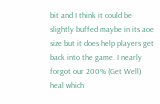bit and I think it could be slightly buffed maybe in its aoe size but it does help players get back into the game. I nearly forgot our 200% (Get Well) heal which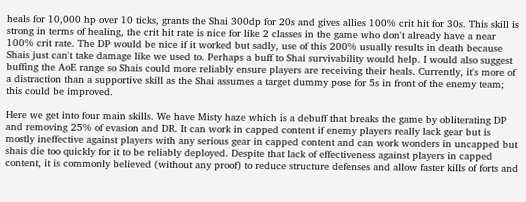heals for 10,000 hp over 10 ticks, grants the Shai 300dp for 20s and gives allies 100% crit hit for 30s. This skill is strong in terms of healing, the crit hit rate is nice for like 2 classes in the game who don't already have a near 100% crit rate. The DP would be nice if it worked but sadly, use of this 200% usually results in death because Shais just can't take damage like we used to. Perhaps a buff to Shai survivability would help. I would also suggest buffing the AoE range so Shais could more reliably ensure players are receiving their heals. Currently, it's more of a distraction than a supportive skill as the Shai assumes a target dummy pose for 5s in front of the enemy team; this could be improved.

Here we get into four main skills. We have Misty haze which is a debuff that breaks the game by obliterating DP and removing 25% of evasion and DR. It can work in capped content if enemy players really lack gear but is mostly ineffective against players with any serious gear in capped content and can work wonders in uncapped but shais die too quickly for it to be reliably deployed. Despite that lack of effectiveness against players in capped content, it is commonly believed (without any proof) to reduce structure defenses and allow faster kills of forts and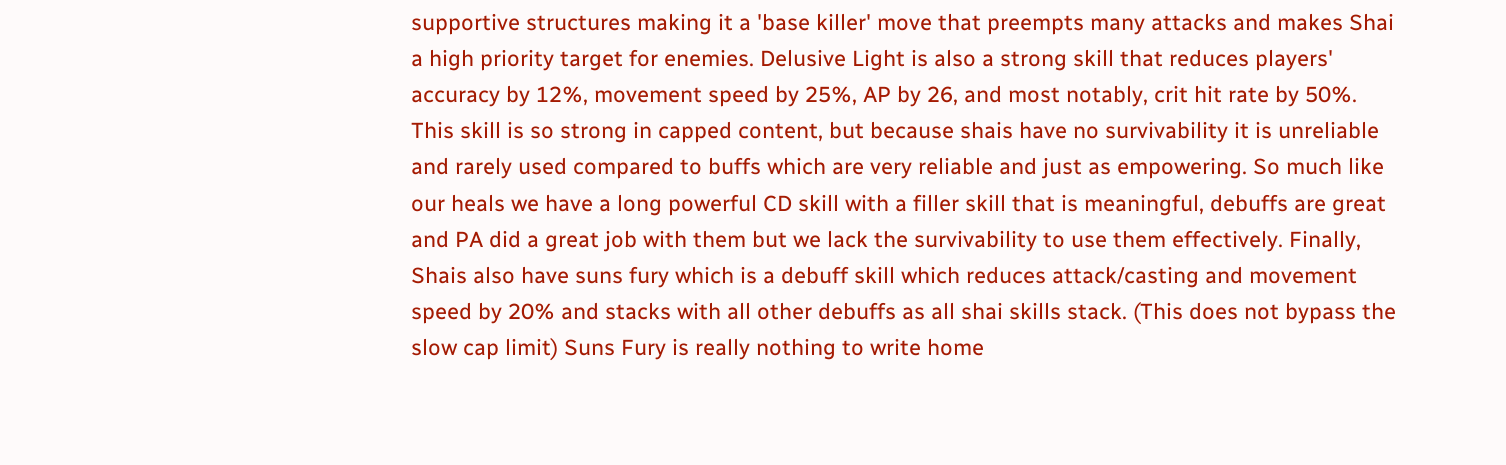supportive structures making it a 'base killer' move that preempts many attacks and makes Shai a high priority target for enemies. Delusive Light is also a strong skill that reduces players' accuracy by 12%, movement speed by 25%, AP by 26, and most notably, crit hit rate by 50%. This skill is so strong in capped content, but because shais have no survivability it is unreliable and rarely used compared to buffs which are very reliable and just as empowering. So much like our heals we have a long powerful CD skill with a filler skill that is meaningful, debuffs are great and PA did a great job with them but we lack the survivability to use them effectively. Finally, Shais also have suns fury which is a debuff skill which reduces attack/casting and movement speed by 20% and stacks with all other debuffs as all shai skills stack. (This does not bypass the slow cap limit) Suns Fury is really nothing to write home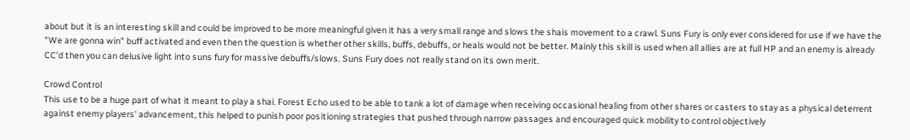about but it is an interesting skill and could be improved to be more meaningful given it has a very small range and slows the shais movement to a crawl. Suns Fury is only ever considered for use if we have the "We are gonna win" buff activated and even then the question is whether other skills, buffs, debuffs, or heals would not be better. Mainly this skill is used when all allies are at full HP and an enemy is already CC'd then you can delusive light into suns fury for massive debuffs/slows. Suns Fury does not really stand on its own merit.

Crowd Control
This use to be a huge part of what it meant to play a shai. Forest Echo used to be able to tank a lot of damage when receiving occasional healing from other shares or casters to stay as a physical deterrent against enemy players' advancement, this helped to punish poor positioning strategies that pushed through narrow passages and encouraged quick mobility to control objectively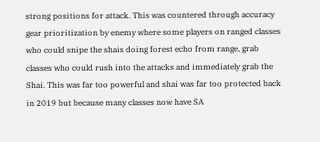strong positions for attack. This was countered through accuracy gear prioritization by enemy where some players on ranged classes who could snipe the shais doing forest echo from range, grab classes who could rush into the attacks and immediately grab the Shai. This was far too powerful and shai was far too protected back in 2019 but because many classes now have SA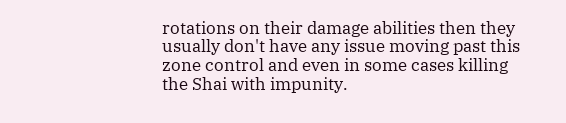rotations on their damage abilities then they usually don't have any issue moving past this zone control and even in some cases killing the Shai with impunity.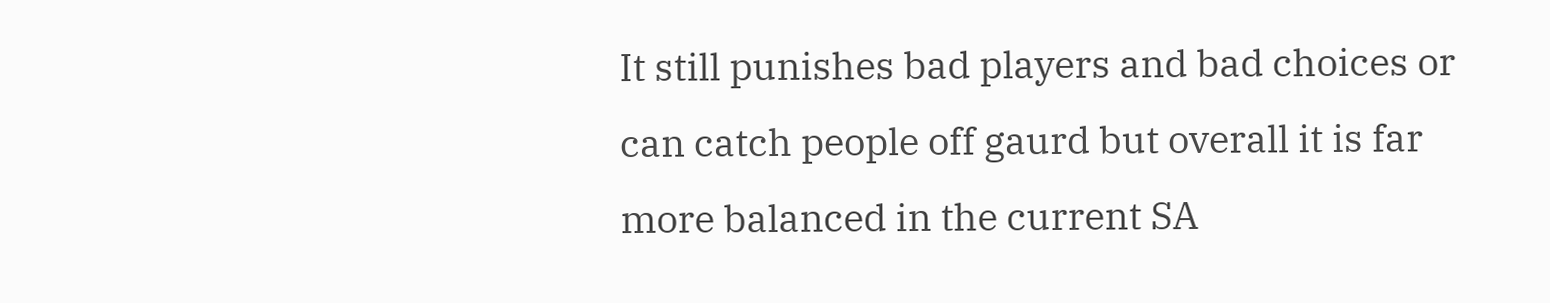It still punishes bad players and bad choices or can catch people off gaurd but overall it is far more balanced in the current SA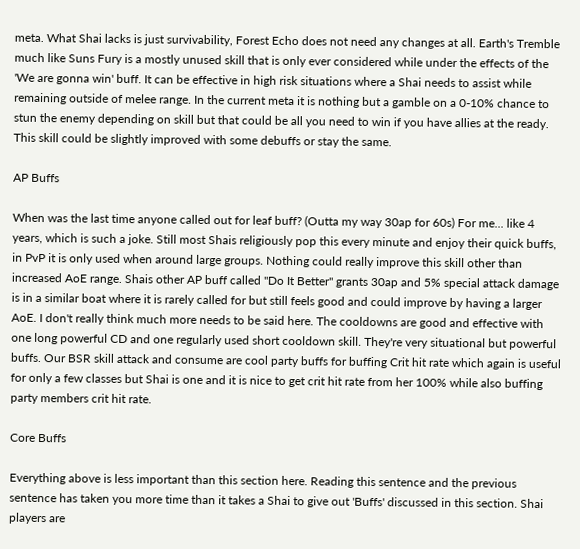meta. What Shai lacks is just survivability, Forest Echo does not need any changes at all. Earth's Tremble much like Suns Fury is a mostly unused skill that is only ever considered while under the effects of the 'We are gonna win' buff. It can be effective in high risk situations where a Shai needs to assist while remaining outside of melee range. In the current meta it is nothing but a gamble on a 0-10% chance to stun the enemy depending on skill but that could be all you need to win if you have allies at the ready. This skill could be slightly improved with some debuffs or stay the same.

AP Buffs

When was the last time anyone called out for leaf buff? (Outta my way 30ap for 60s) For me... like 4 years, which is such a joke. Still most Shais religiously pop this every minute and enjoy their quick buffs, in PvP it is only used when around large groups. Nothing could really improve this skill other than increased AoE range. Shais other AP buff called "Do It Better" grants 30ap and 5% special attack damage is in a similar boat where it is rarely called for but still feels good and could improve by having a larger AoE. I don't really think much more needs to be said here. The cooldowns are good and effective with one long powerful CD and one regularly used short cooldown skill. They're very situational but powerful buffs. Our BSR skill attack and consume are cool party buffs for buffing Crit hit rate which again is useful for only a few classes but Shai is one and it is nice to get crit hit rate from her 100% while also buffing party members crit hit rate.

Core Buffs

Everything above is less important than this section here. Reading this sentence and the previous sentence has taken you more time than it takes a Shai to give out 'Buffs' discussed in this section. Shai players are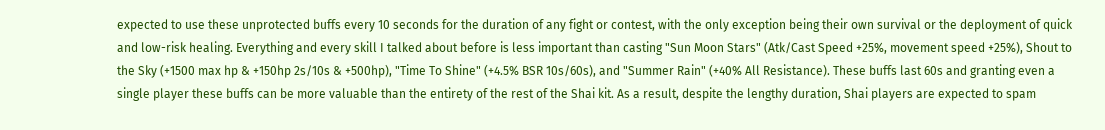expected to use these unprotected buffs every 10 seconds for the duration of any fight or contest, with the only exception being their own survival or the deployment of quick and low-risk healing. Everything and every skill I talked about before is less important than casting "Sun Moon Stars" (Atk/Cast Speed +25%, movement speed +25%), Shout to the Sky (+1500 max hp & +150hp 2s/10s & +500hp), "Time To Shine" (+4.5% BSR 10s/60s), and "Summer Rain" (+40% All Resistance). These buffs last 60s and granting even a single player these buffs can be more valuable than the entirety of the rest of the Shai kit. As a result, despite the lengthy duration, Shai players are expected to spam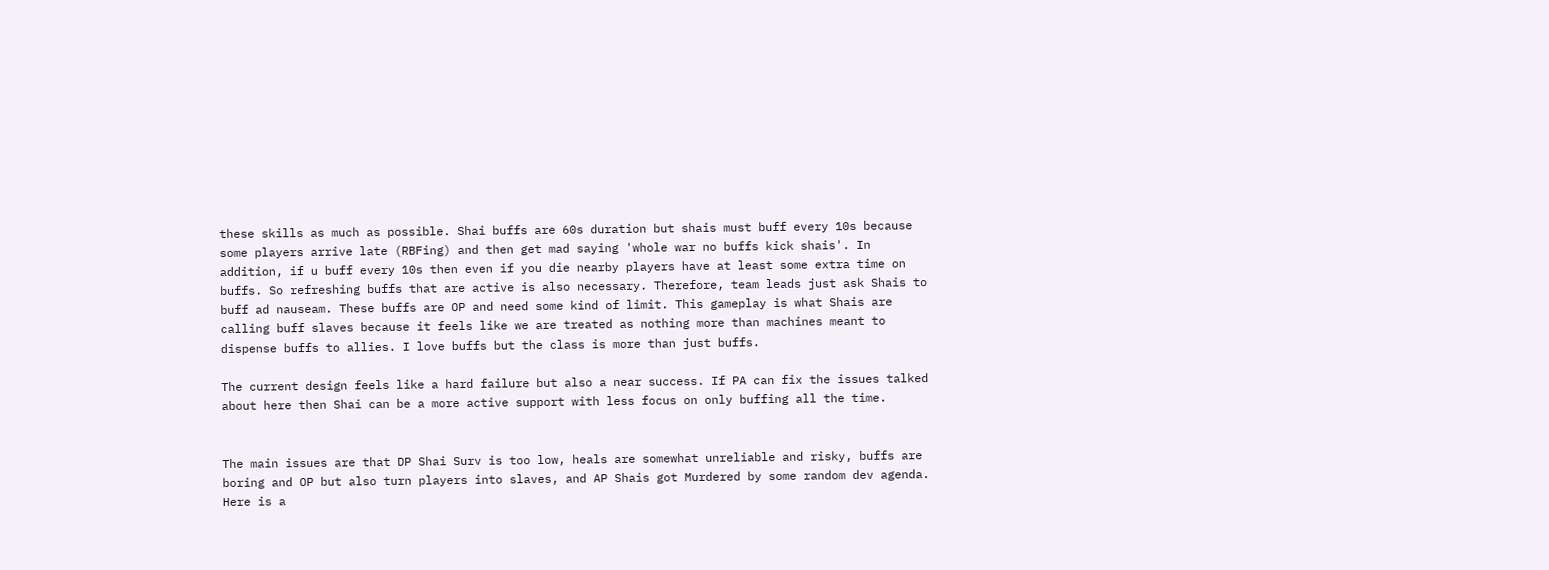these skills as much as possible. Shai buffs are 60s duration but shais must buff every 10s because some players arrive late (RBFing) and then get mad saying 'whole war no buffs kick shais'. In addition, if u buff every 10s then even if you die nearby players have at least some extra time on buffs. So refreshing buffs that are active is also necessary. Therefore, team leads just ask Shais to buff ad nauseam. These buffs are OP and need some kind of limit. This gameplay is what Shais are calling buff slaves because it feels like we are treated as nothing more than machines meant to dispense buffs to allies. I love buffs but the class is more than just buffs.

The current design feels like a hard failure but also a near success. If PA can fix the issues talked about here then Shai can be a more active support with less focus on only buffing all the time.


The main issues are that DP Shai Surv is too low, heals are somewhat unreliable and risky, buffs are boring and OP but also turn players into slaves, and AP Shais got Murdered by some random dev agenda. Here is a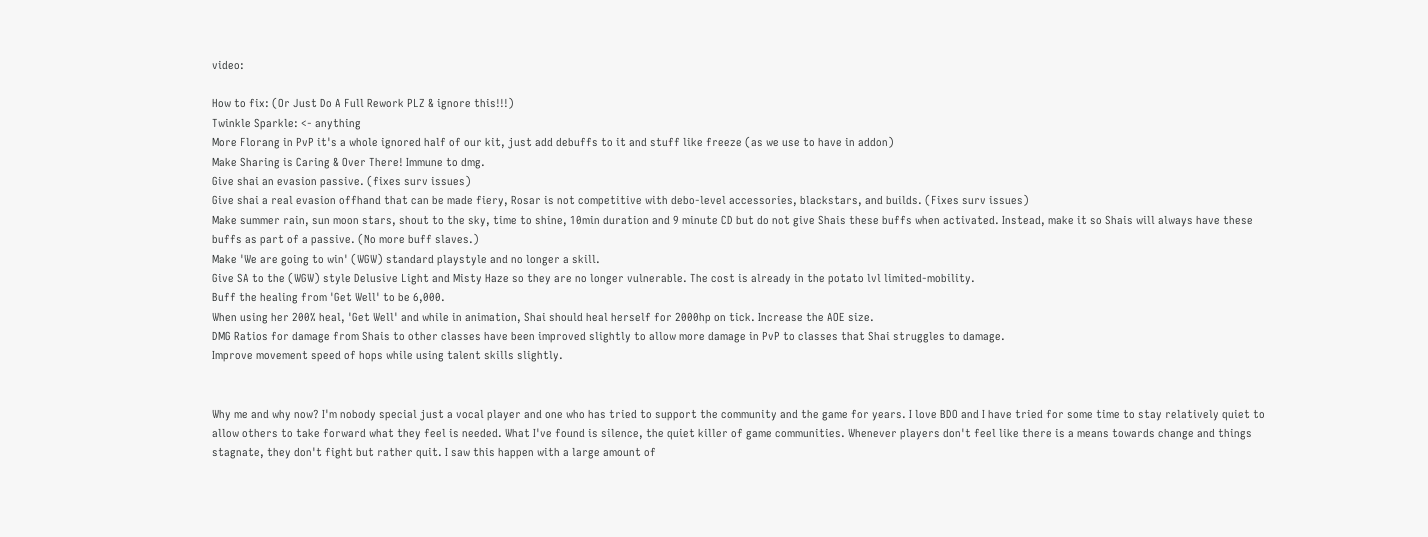video:

How to fix: (Or Just Do A Full Rework PLZ & ignore this!!!)
Twinkle Sparkle: <- anything
More Florang in PvP it's a whole ignored half of our kit, just add debuffs to it and stuff like freeze (as we use to have in addon)
Make Sharing is Caring & Over There! Immune to dmg.
Give shai an evasion passive. (fixes surv issues)
Give shai a real evasion offhand that can be made fiery, Rosar is not competitive with debo-level accessories, blackstars, and builds. (Fixes surv issues)
Make summer rain, sun moon stars, shout to the sky, time to shine, 10min duration and 9 minute CD but do not give Shais these buffs when activated. Instead, make it so Shais will always have these buffs as part of a passive. (No more buff slaves.)
Make 'We are going to win' (WGW) standard playstyle and no longer a skill.
Give SA to the (WGW) style Delusive Light and Misty Haze so they are no longer vulnerable. The cost is already in the potato lvl limited-mobility.
Buff the healing from 'Get Well' to be 6,000.
When using her 200% heal, 'Get Well' and while in animation, Shai should heal herself for 2000hp on tick. Increase the AOE size.
DMG Ratios for damage from Shais to other classes have been improved slightly to allow more damage in PvP to classes that Shai struggles to damage.
Improve movement speed of hops while using talent skills slightly.


Why me and why now? I'm nobody special just a vocal player and one who has tried to support the community and the game for years. I love BDO and I have tried for some time to stay relatively quiet to allow others to take forward what they feel is needed. What I've found is silence, the quiet killer of game communities. Whenever players don't feel like there is a means towards change and things stagnate, they don't fight but rather quit. I saw this happen with a large amount of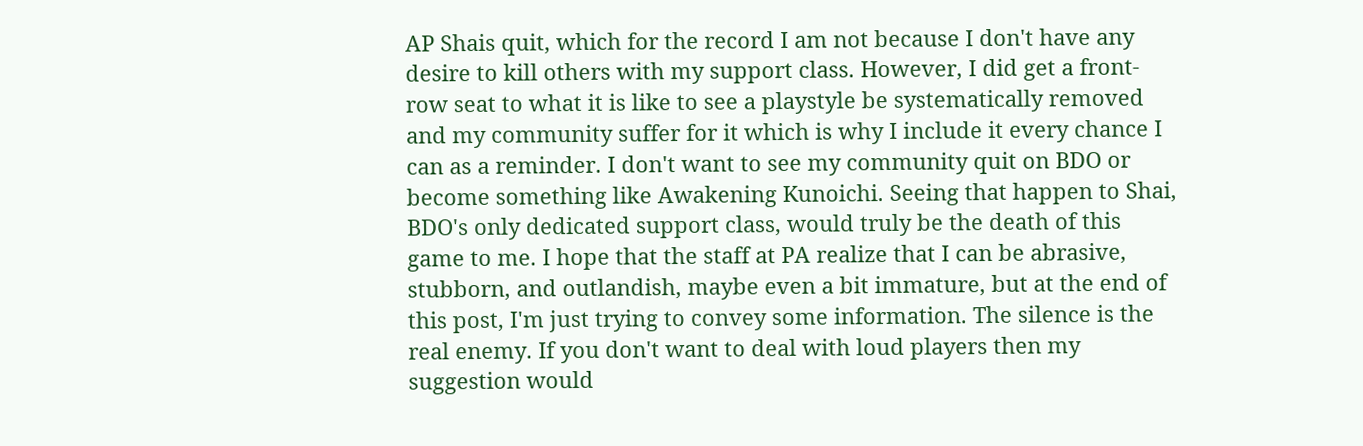AP Shais quit, which for the record I am not because I don't have any desire to kill others with my support class. However, I did get a front-row seat to what it is like to see a playstyle be systematically removed and my community suffer for it which is why I include it every chance I can as a reminder. I don't want to see my community quit on BDO or become something like Awakening Kunoichi. Seeing that happen to Shai, BDO's only dedicated support class, would truly be the death of this game to me. I hope that the staff at PA realize that I can be abrasive, stubborn, and outlandish, maybe even a bit immature, but at the end of this post, I'm just trying to convey some information. The silence is the real enemy. If you don't want to deal with loud players then my suggestion would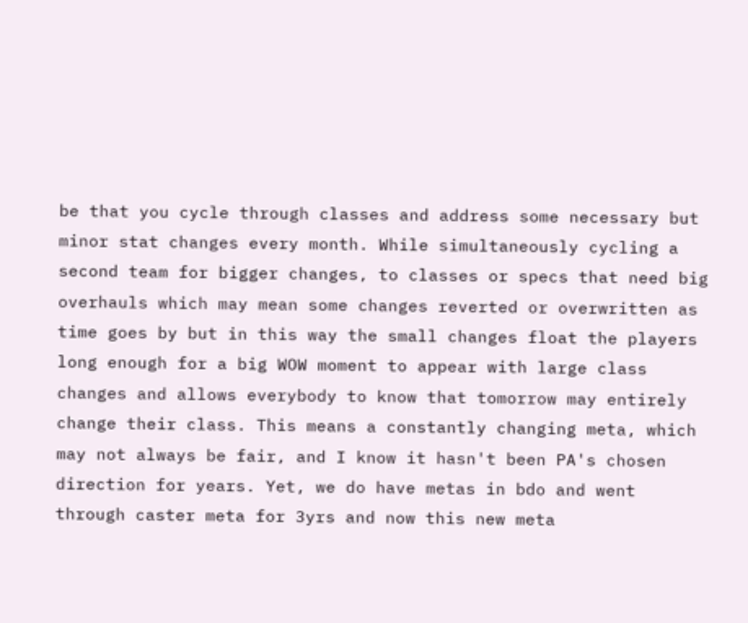be that you cycle through classes and address some necessary but minor stat changes every month. While simultaneously cycling a second team for bigger changes, to classes or specs that need big overhauls which may mean some changes reverted or overwritten as time goes by but in this way the small changes float the players long enough for a big WOW moment to appear with large class changes and allows everybody to know that tomorrow may entirely change their class. This means a constantly changing meta, which may not always be fair, and I know it hasn't been PA's chosen direction for years. Yet, we do have metas in bdo and went through caster meta for 3yrs and now this new meta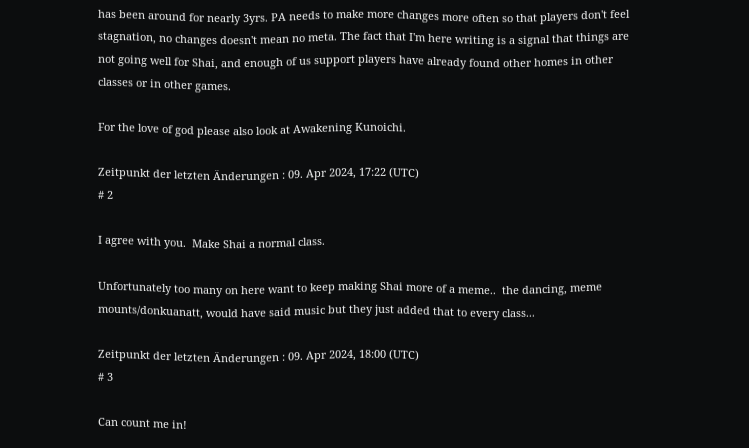has been around for nearly 3yrs. PA needs to make more changes more often so that players don't feel stagnation, no changes doesn't mean no meta. The fact that I'm here writing is a signal that things are not going well for Shai, and enough of us support players have already found other homes in other classes or in other games.

For the love of god please also look at Awakening Kunoichi.

Zeitpunkt der letzten Änderungen : 09. Apr 2024, 17:22 (UTC)
# 2

I agree with you.  Make Shai a normal class.

Unfortunately too many on here want to keep making Shai more of a meme..  the dancing, meme mounts/donkuanatt, would have said music but they just added that to every class...

Zeitpunkt der letzten Änderungen : 09. Apr 2024, 18:00 (UTC)
# 3

Can count me in!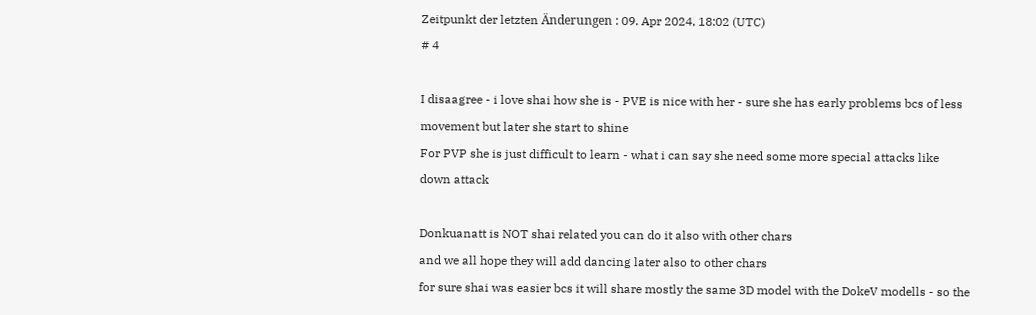Zeitpunkt der letzten Änderungen : 09. Apr 2024, 18:02 (UTC)
# 4

I disaagree - i love shai how she is - PVE is nice with her - sure she has early problems bcs of less movement but later she start to shine
For PVP she is just difficult to learn - what i can say she need some more special attacks like down attack

Donkuanatt is NOT shai related you can do it also with other chars
and we all hope they will add dancing later also to other chars
for sure shai was easier bcs it will share mostly the same 3D model with the DokeV modells - so the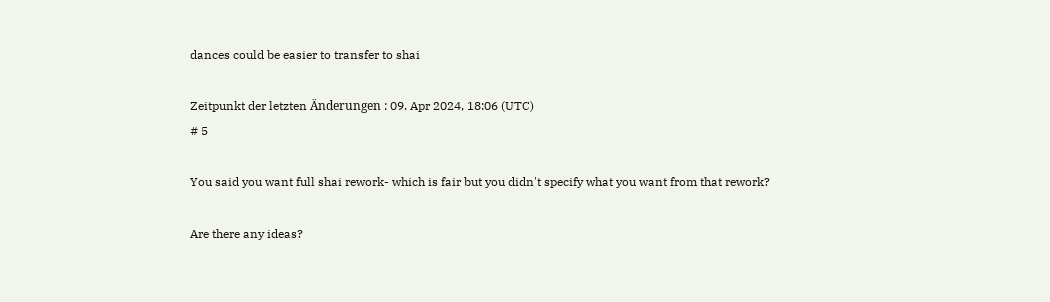dances could be easier to transfer to shai

Zeitpunkt der letzten Änderungen : 09. Apr 2024, 18:06 (UTC)
# 5

You said you want full shai rework- which is fair but you didn't specify what you want from that rework?

Are there any ideas?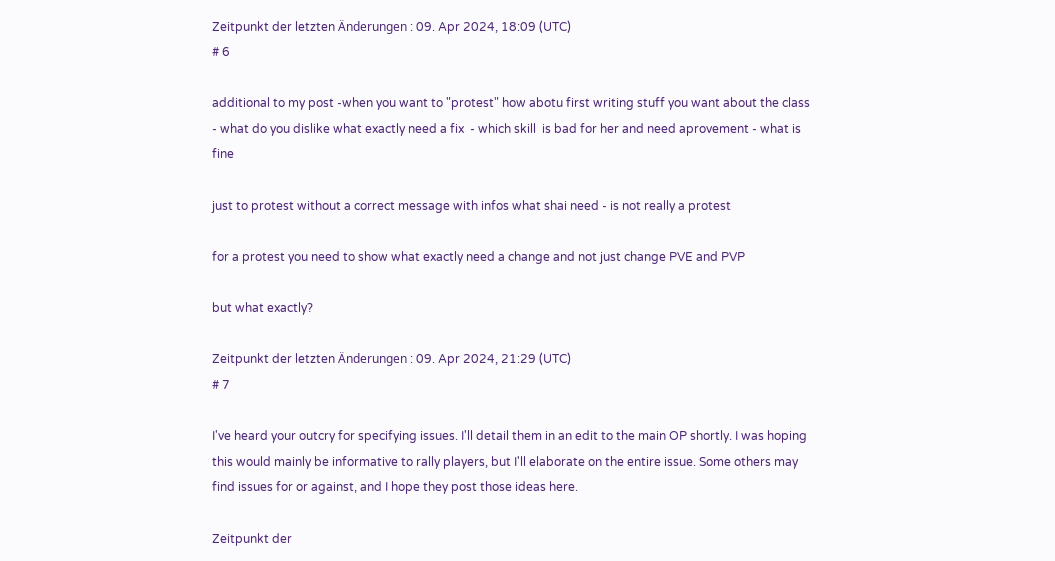Zeitpunkt der letzten Änderungen : 09. Apr 2024, 18:09 (UTC)
# 6

additional to my post -when you want to "protest" how abotu first writing stuff you want about the class - what do you dislike what exactly need a fix  - which skill  is bad for her and need aprovement - what is fine

just to protest without a correct message with infos what shai need - is not really a protest

for a protest you need to show what exactly need a change and not just change PVE and PVP

but what exactly?

Zeitpunkt der letzten Änderungen : 09. Apr 2024, 21:29 (UTC)
# 7

I've heard your outcry for specifying issues. I'll detail them in an edit to the main OP shortly. I was hoping this would mainly be informative to rally players, but I'll elaborate on the entire issue. Some others may find issues for or against, and I hope they post those ideas here.

Zeitpunkt der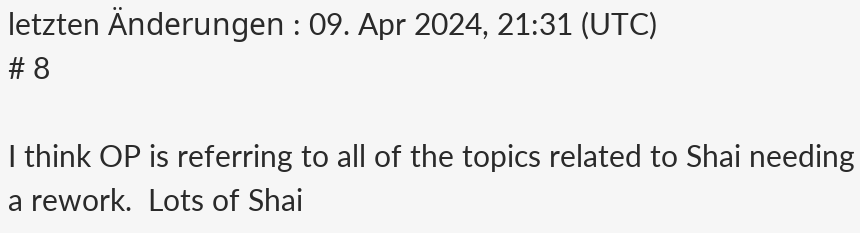letzten Änderungen : 09. Apr 2024, 21:31 (UTC)
# 8

I think OP is referring to all of the topics related to Shai needing a rework.  Lots of Shai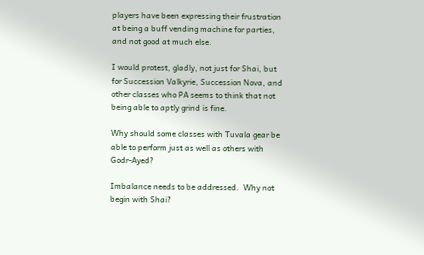players have been expressing their frustration at being a buff vending machine for parties, and not good at much else.

I would protest, gladly, not just for Shai, but for Succession Valkyrie, Succession Nova, and other classes who PA seems to think that not being able to aptly grind is fine.

Why should some classes with Tuvala gear be able to perform just as well as others with Godr-Ayed?

Imbalance needs to be addressed.  Why not begin with Shai?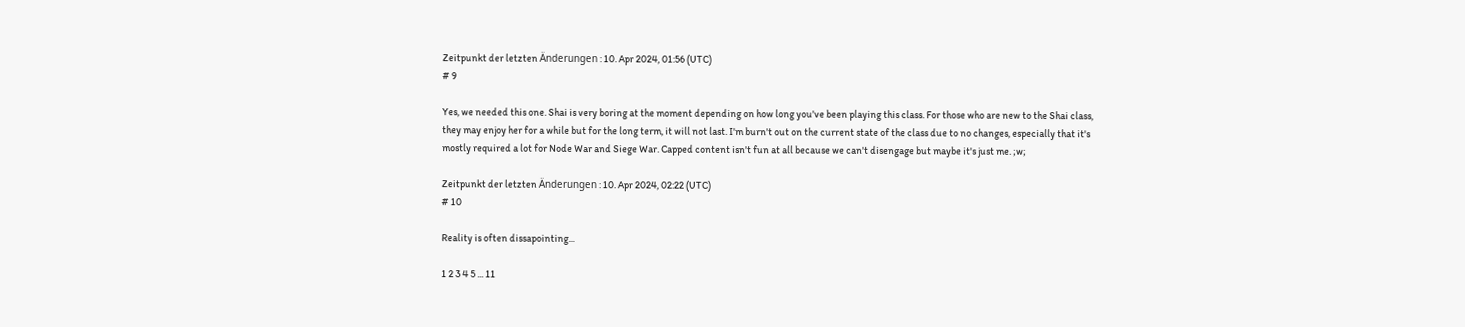Zeitpunkt der letzten Änderungen : 10. Apr 2024, 01:56 (UTC)
# 9

Yes, we needed this one. Shai is very boring at the moment depending on how long you've been playing this class. For those who are new to the Shai class, they may enjoy her for a while but for the long term, it will not last. I'm burn't out on the current state of the class due to no changes, especially that it's mostly required a lot for Node War and Siege War. Capped content isn't fun at all because we can't disengage but maybe it's just me. ;w;

Zeitpunkt der letzten Änderungen : 10. Apr 2024, 02:22 (UTC)
# 10

Reality is often dissapointing...

1 2 3 4 5 ... 11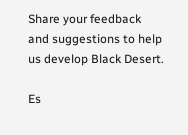Share your feedback and suggestions to help us develop Black Desert.

Es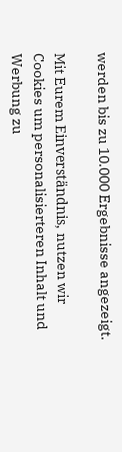werden bis zu 10.000 Ergebnisse angezeigt.

Mit Eurem Einverständnis, nutzen wir Cookies um personalisierteren Inhalt und Werbung zu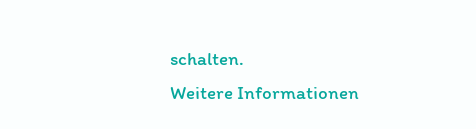schalten.
Weitere Informationen